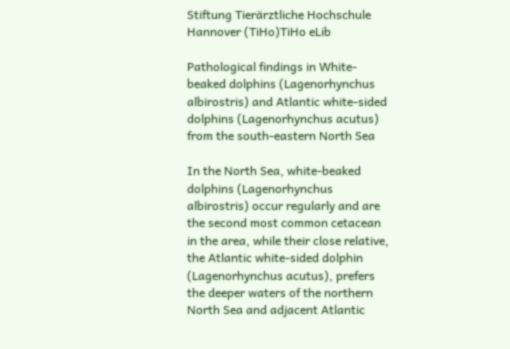Stiftung Tierärztliche Hochschule Hannover (TiHo)TiHo eLib

Pathological findings in White-beaked dolphins (Lagenorhynchus albirostris) and Atlantic white-sided dolphins (Lagenorhynchus acutus) from the south-eastern North Sea

In the North Sea, white-beaked dolphins (Lagenorhynchus albirostris) occur regularly and are the second most common cetacean in the area, while their close relative, the Atlantic white-sided dolphin (Lagenorhynchus acutus), prefers the deeper waters of the northern North Sea and adjacent Atlantic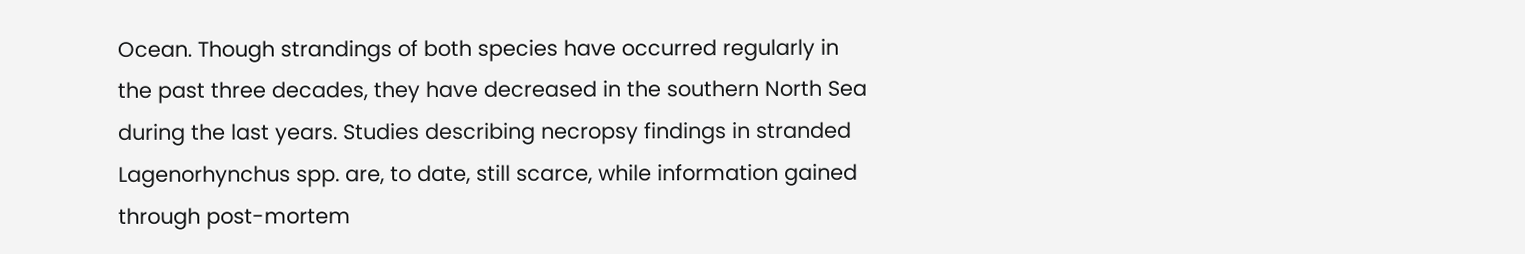Ocean. Though strandings of both species have occurred regularly in the past three decades, they have decreased in the southern North Sea during the last years. Studies describing necropsy findings in stranded Lagenorhynchus spp. are, to date, still scarce, while information gained through post-mortem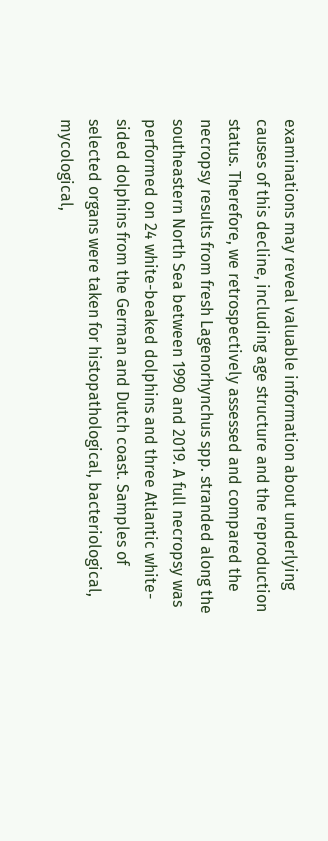examinations may reveal valuable information about underlying causes of this decline, including age structure and the reproduction status. Therefore, we retrospectively assessed and compared the necropsy results from fresh Lagenorhynchus spp. stranded along the southeastern North Sea between 1990 and 2019. A full necropsy was performed on 24 white-beaked dolphins and three Atlantic white-sided dolphins from the German and Dutch coast. Samples of selected organs were taken for histopathological, bacteriological, mycological,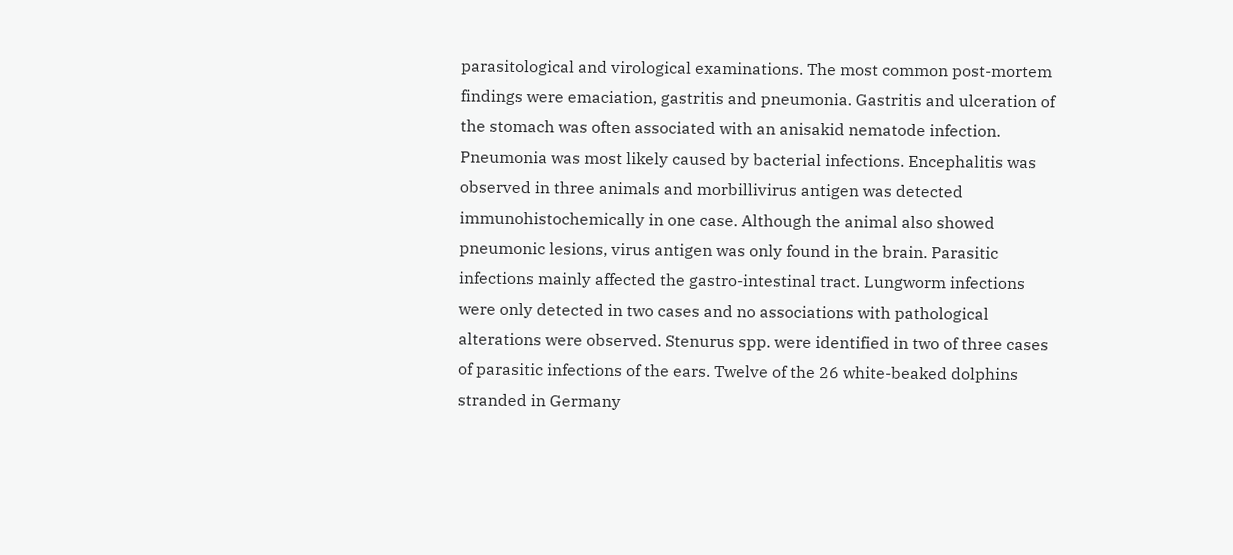parasitological and virological examinations. The most common post-mortem findings were emaciation, gastritis and pneumonia. Gastritis and ulceration of the stomach was often associated with an anisakid nematode infection. Pneumonia was most likely caused by bacterial infections. Encephalitis was observed in three animals and morbillivirus antigen was detected immunohistochemically in one case. Although the animal also showed pneumonic lesions, virus antigen was only found in the brain. Parasitic infections mainly affected the gastro-intestinal tract. Lungworm infections were only detected in two cases and no associations with pathological alterations were observed. Stenurus spp. were identified in two of three cases of parasitic infections of the ears. Twelve of the 26 white-beaked dolphins stranded in Germany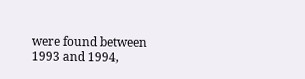were found between 1993 and 1994,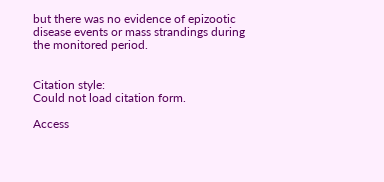but there was no evidence of epizootic disease events or mass strandings during the monitored period.


Citation style:
Could not load citation form.

Access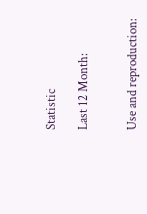Statistic

Last 12 Month:


Use and reproduction: